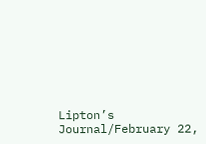Lipton’s Journal/February 22,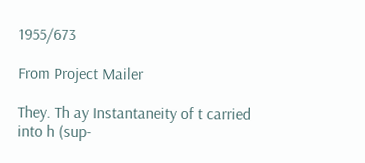1955/673

From Project Mailer

They. Th ay Instantaneity of t carried into h (sup-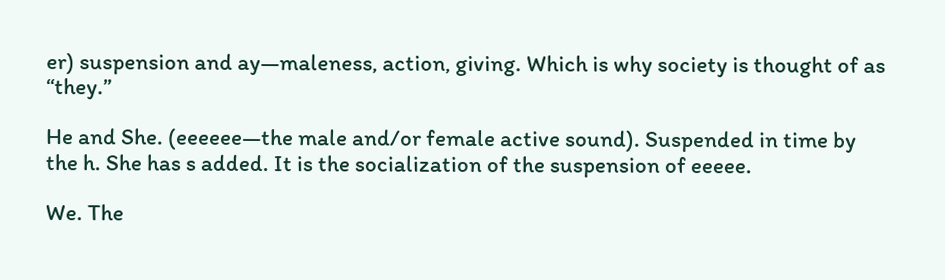er) suspension and ay—maleness, action, giving. Which is why society is thought of as “they.”

He and She. (eeeeee—the male and/or female active sound). Suspended in time by the h. She has s added. It is the socialization of the suspension of eeeee.

We. The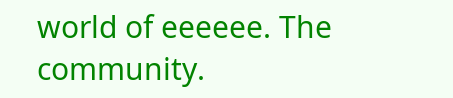world of eeeeee. The community.